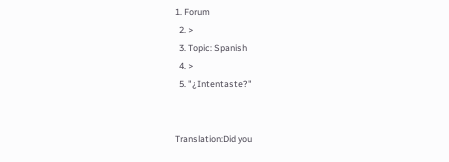1. Forum
  2. >
  3. Topic: Spanish
  4. >
  5. "¿Intentaste?"


Translation:Did you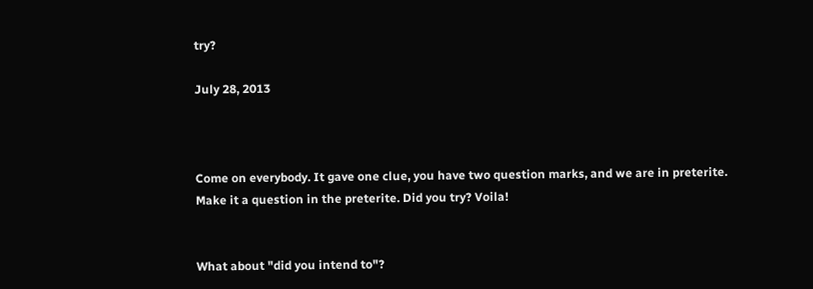try?

July 28, 2013



Come on everybody. It gave one clue, you have two question marks, and we are in preterite. Make it a question in the preterite. Did you try? Voila!


What about "did you intend to"?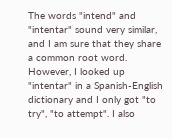The words "intend" and "intentar" sound very similar, and I am sure that they share a common root word. However, I looked up "intentar" in a Spanish-English dictionary and I only got "to try", "to attempt". I also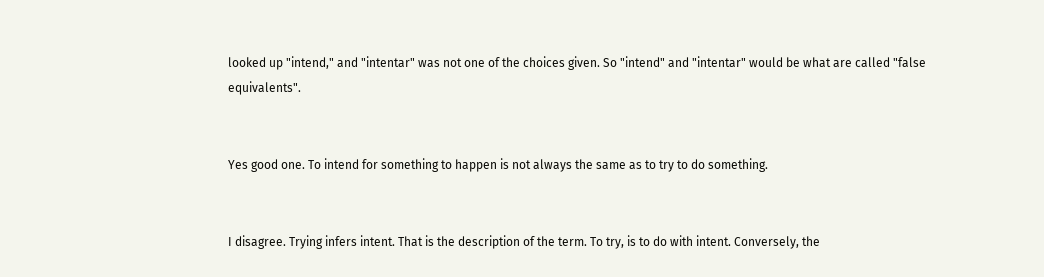looked up "intend," and "intentar" was not one of the choices given. So "intend" and "intentar" would be what are called "false equivalents".


Yes good one. To intend for something to happen is not always the same as to try to do something.


I disagree. Trying infers intent. That is the description of the term. To try, is to do with intent. Conversely, the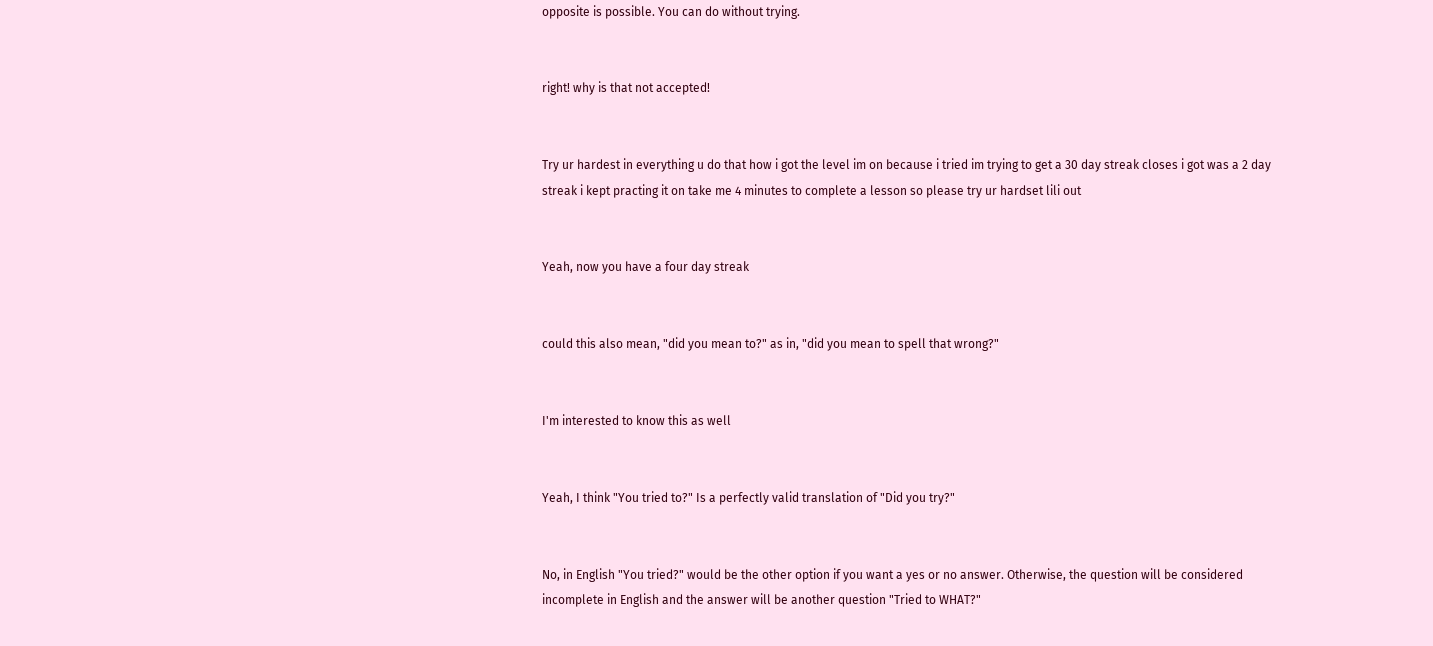opposite is possible. You can do without trying.


right! why is that not accepted!


Try ur hardest in everything u do that how i got the level im on because i tried im trying to get a 30 day streak closes i got was a 2 day streak i kept practing it on take me 4 minutes to complete a lesson so please try ur hardset lili out


Yeah, now you have a four day streak


could this also mean, "did you mean to?" as in, "did you mean to spell that wrong?"


I'm interested to know this as well


Yeah, I think "You tried to?" Is a perfectly valid translation of "Did you try?"


No, in English "You tried?" would be the other option if you want a yes or no answer. Otherwise, the question will be considered incomplete in English and the answer will be another question "Tried to WHAT?"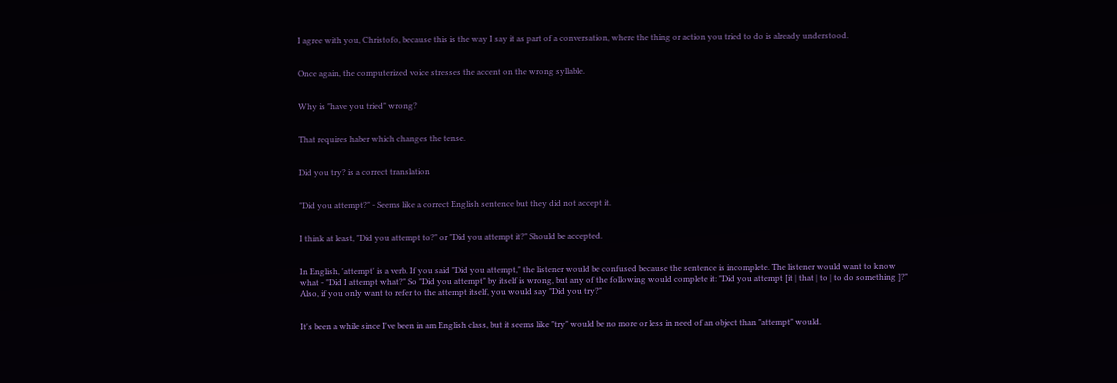I agree with you, Christofo, because this is the way I say it as part of a conversation, where the thing or action you tried to do is already understood.


Once again, the computerized voice stresses the accent on the wrong syllable.


Why is "have you tried" wrong?


That requires haber which changes the tense.


Did you try? is a correct translation


"Did you attempt?" - Seems like a correct English sentence but they did not accept it.


I think at least, "Did you attempt to?" or "Did you attempt it?" Should be accepted.


In English, 'attempt' is a verb. If you said "Did you attempt," the listener would be confused because the sentence is incomplete. The listener would want to know what - "Did I attempt what?" So "Did you attempt" by itself is wrong, but any of the following would complete it: "Did you attempt [it | that | to | to do something ]?" Also, if you only want to refer to the attempt itself, you would say "Did you try?"


It's been a while since I've been in am English class, but it seems like "try" would be no more or less in need of an object than "attempt" would.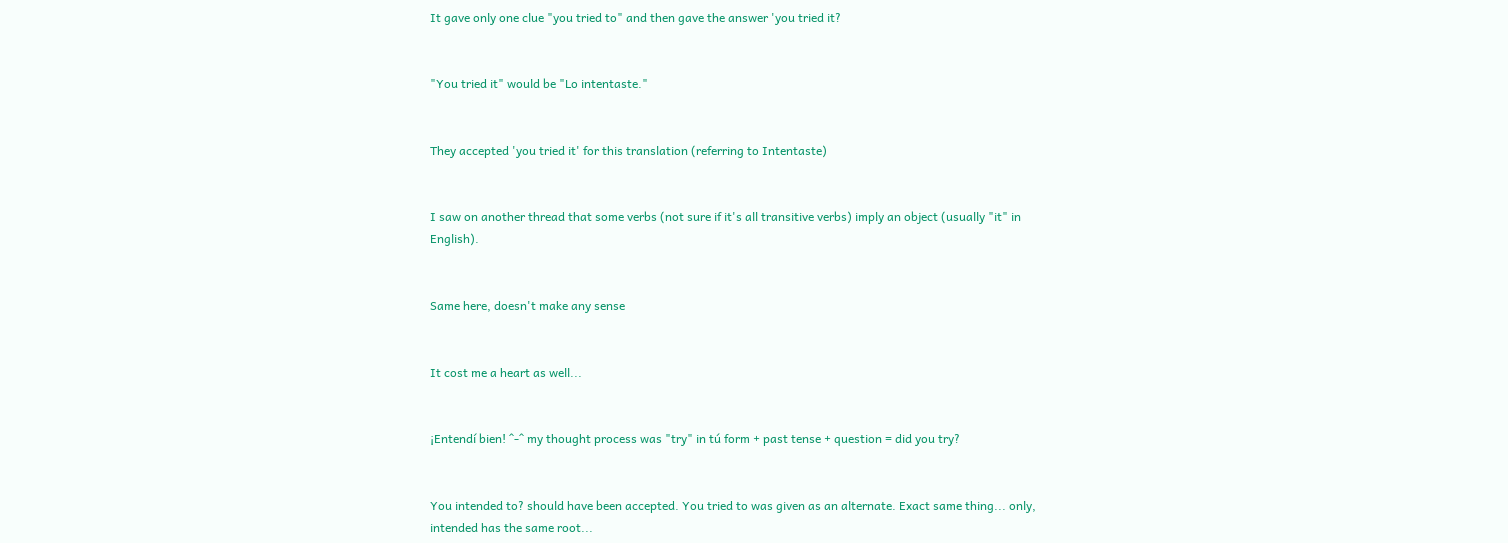It gave only one clue "you tried to" and then gave the answer 'you tried it?


"You tried it" would be "Lo intentaste."


They accepted 'you tried it' for this translation (referring to Intentaste)


I saw on another thread that some verbs (not sure if it's all transitive verbs) imply an object (usually "it" in English).


Same here, doesn't make any sense


It cost me a heart as well...


¡Entendí bien! ^-^ my thought process was "try" in tú form + past tense + question = did you try?


You intended to? should have been accepted. You tried to was given as an alternate. Exact same thing... only, intended has the same root...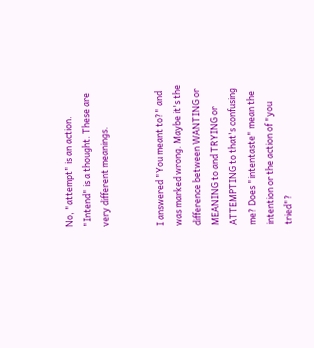No, "attempt" is an action. "Intend" is a thought. These are very different meanings.


I answered "You meant to?" and was marked wrong. Maybe it's the difference between WANTING or MEANING to and TRYING or ATTEMPTING to that's confusing me? Does "intentaste" mean the intention or the action of "you tried"?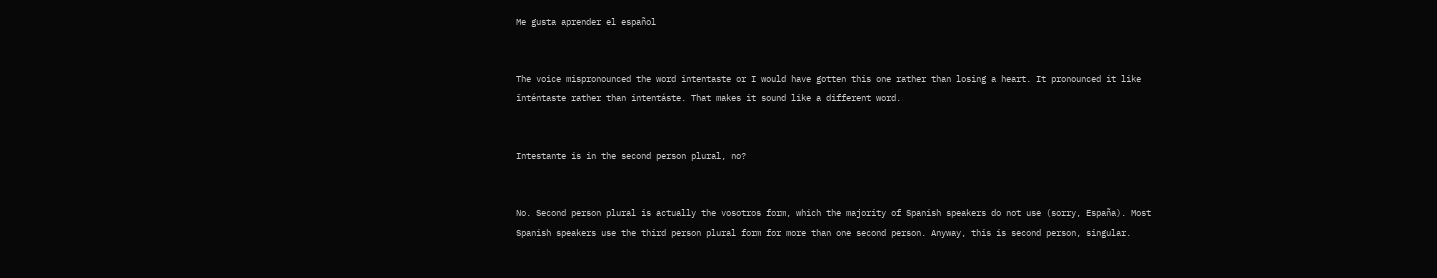Me gusta aprender el español


The voice mispronounced the word intentaste or I would have gotten this one rather than losing a heart. It pronounced it like ïnténtaste rather than intentáste. That makes it sound like a different word.


Intestante is in the second person plural, no?


No. Second person plural is actually the vosotros form, which the majority of Spanish speakers do not use (sorry, España). Most Spanish speakers use the third person plural form for more than one second person. Anyway, this is second person, singular.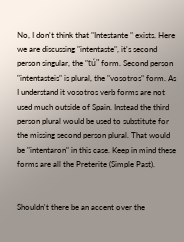No, I don't think that "Intestante " exists. Here we are discussing "intentaste", it's second person singular, the "tú" form. Second person "intentasteis" is plural, the "vosotros" form. As I understand it vosotros verb forms are not used much outside of Spain. Instead the third person plural would be used to substitute for the missing second person plural. That would be "intentaron" in this case. Keep in mind these forms are all the Preterite (Simple Past).


Shouldn't there be an accent over the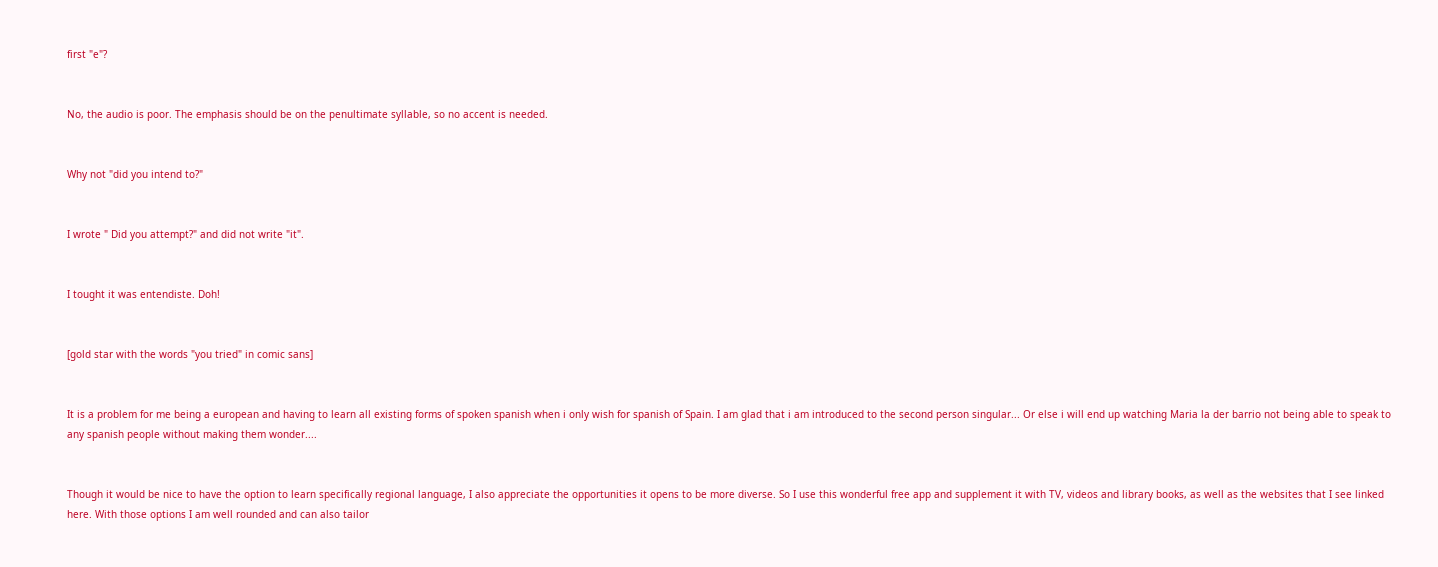first "e"?


No, the audio is poor. The emphasis should be on the penultimate syllable, so no accent is needed.


Why not "did you intend to?"


I wrote " Did you attempt?" and did not write "it".


I tought it was entendiste. Doh!


[gold star with the words "you tried" in comic sans]


It is a problem for me being a european and having to learn all existing forms of spoken spanish when i only wish for spanish of Spain. I am glad that i am introduced to the second person singular... Or else i will end up watching Maria la der barrio not being able to speak to any spanish people without making them wonder....


Though it would be nice to have the option to learn specifically regional language, I also appreciate the opportunities it opens to be more diverse. So I use this wonderful free app and supplement it with TV, videos and library books, as well as the websites that I see linked here. With those options I am well rounded and can also tailor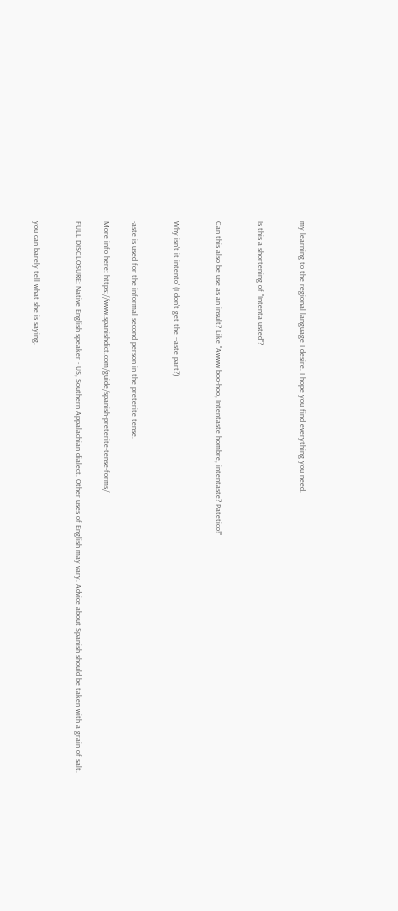my learning to the regional language I desire. I hope you find everything you need.


Is this a shortening of "Intenta usted"?


Can this also be use as an insult? Like "Awww boo-hoo, Intentaste hombre, intentaste? Patetico!"


Why isn't it intento' (I don't get the --aste part?)


-aste is used for the informal second person in the preterite tense.

More info here: https://www.spanishdict.com/guide/spanish-preterite-tense-forms/

FULL DISCLOSURE: Native English speaker - US, Southern Appalachian dialect. Other uses of English may vary. Advice about Spanish should be taken with a grain of salt.


you can barely tell what she is saying.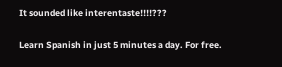It sounded like interentaste!!!!???

Learn Spanish in just 5 minutes a day. For free.